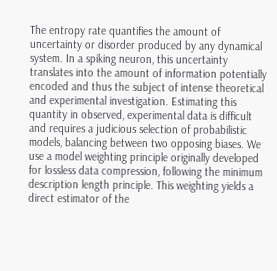The entropy rate quantifies the amount of uncertainty or disorder produced by any dynamical system. In a spiking neuron, this uncertainty translates into the amount of information potentially encoded and thus the subject of intense theoretical and experimental investigation. Estimating this quantity in observed, experimental data is difficult and requires a judicious selection of probabilistic models, balancing between two opposing biases. We use a model weighting principle originally developed for lossless data compression, following the minimum description length principle. This weighting yields a direct estimator of the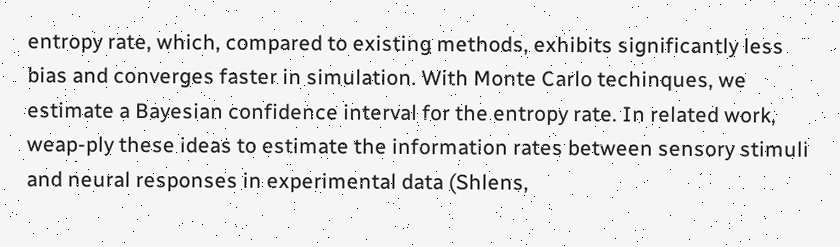entropy rate, which, compared to existing methods, exhibits significantly less bias and converges faster in simulation. With Monte Carlo techinques, we estimate a Bayesian confidence interval for the entropy rate. In related work, weap-ply these ideas to estimate the information rates between sensory stimuli and neural responses in experimental data (Shlens,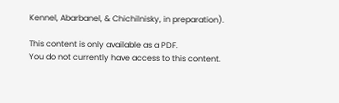Kennel, Abarbanel, & Chichilnisky, in preparation).

This content is only available as a PDF.
You do not currently have access to this content.